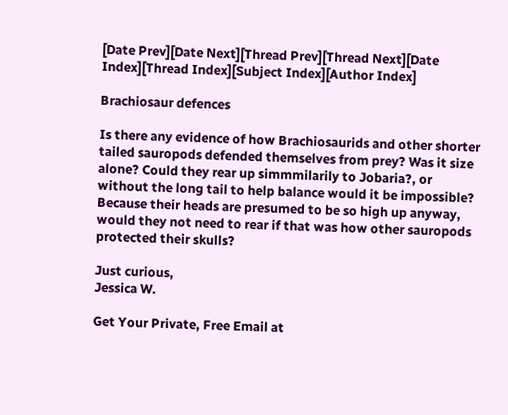[Date Prev][Date Next][Thread Prev][Thread Next][Date Index][Thread Index][Subject Index][Author Index]

Brachiosaur defences

Is there any evidence of how Brachiosaurids and other shorter tailed sauropods defended themselves from prey? Was it size alone? Could they rear up simmmilarily to Jobaria?, or without the long tail to help balance would it be impossible? Because their heads are presumed to be so high up anyway, would they not need to rear if that was how other sauropods protected their skulls?

Just curious,
Jessica W.

Get Your Private, Free Email at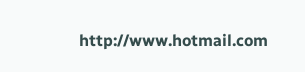http://www.hotmail.com